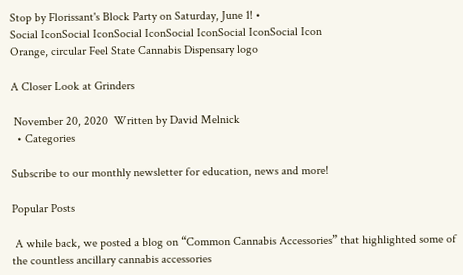Stop by Florissant's Block Party on Saturday, June 1! •
Social IconSocial IconSocial IconSocial IconSocial IconSocial Icon
Orange, circular Feel State Cannabis Dispensary logo

A Closer Look at Grinders

 November 20, 2020  Written by David Melnick
  • Categories

Subscribe to our monthly newsletter for education, news and more!

Popular Posts

 A while back, we posted a blog on “Common Cannabis Accessories” that highlighted some of the countless ancillary cannabis accessories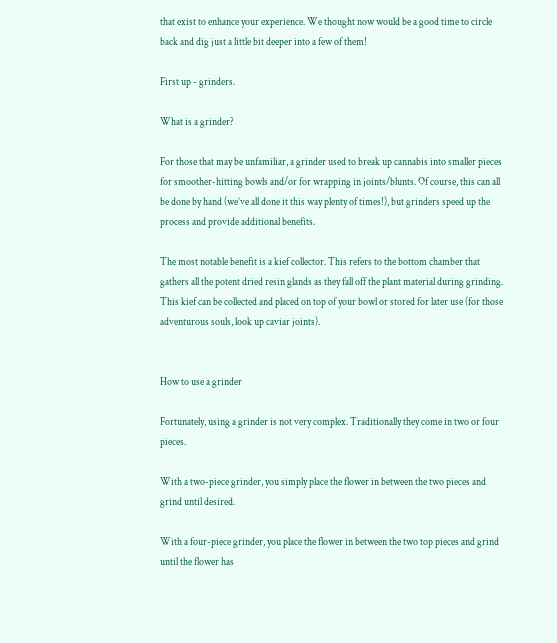that exist to enhance your experience. We thought now would be a good time to circle back and dig just a little bit deeper into a few of them!

First up - grinders.

What is a grinder?

For those that may be unfamiliar, a grinder used to break up cannabis into smaller pieces for smoother-hitting bowls and/or for wrapping in joints/blunts. Of course, this can all be done by hand (we’ve all done it this way plenty of times!), but grinders speed up the process and provide additional benefits.

The most notable benefit is a kief collector. This refers to the bottom chamber that gathers all the potent dried resin glands as they fall off the plant material during grinding. This kief can be collected and placed on top of your bowl or stored for later use (for those adventurous souls, look up caviar joints).


How to use a grinder

Fortunately, using a grinder is not very complex. Traditionally they come in two or four pieces.

With a two-piece grinder, you simply place the flower in between the two pieces and grind until desired.

With a four-piece grinder, you place the flower in between the two top pieces and grind until the flower has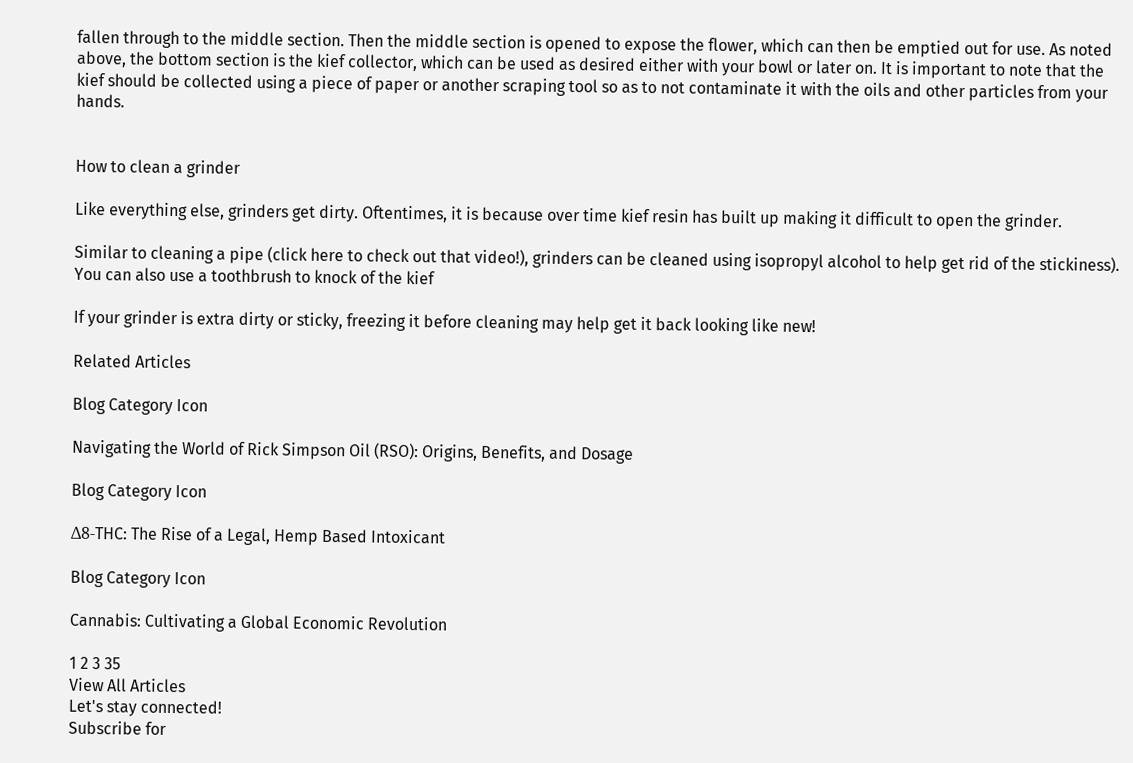fallen through to the middle section. Then the middle section is opened to expose the flower, which can then be emptied out for use. As noted above, the bottom section is the kief collector, which can be used as desired either with your bowl or later on. It is important to note that the kief should be collected using a piece of paper or another scraping tool so as to not contaminate it with the oils and other particles from your hands.


How to clean a grinder

Like everything else, grinders get dirty. Oftentimes, it is because over time kief resin has built up making it difficult to open the grinder.

Similar to cleaning a pipe (click here to check out that video!), grinders can be cleaned using isopropyl alcohol to help get rid of the stickiness). You can also use a toothbrush to knock of the kief

If your grinder is extra dirty or sticky, freezing it before cleaning may help get it back looking like new!

Related Articles

Blog Category Icon

Navigating the World of Rick Simpson Oil (RSO): Origins, Benefits, and Dosage

Blog Category Icon

Δ8-THC: The Rise of a Legal, Hemp Based Intoxicant

Blog Category Icon

Cannabis: Cultivating a Global Economic Revolution

1 2 3 35
View All Articles
Let's stay connected!
Subscribe for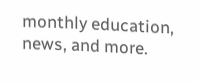monthly education, news, and more.